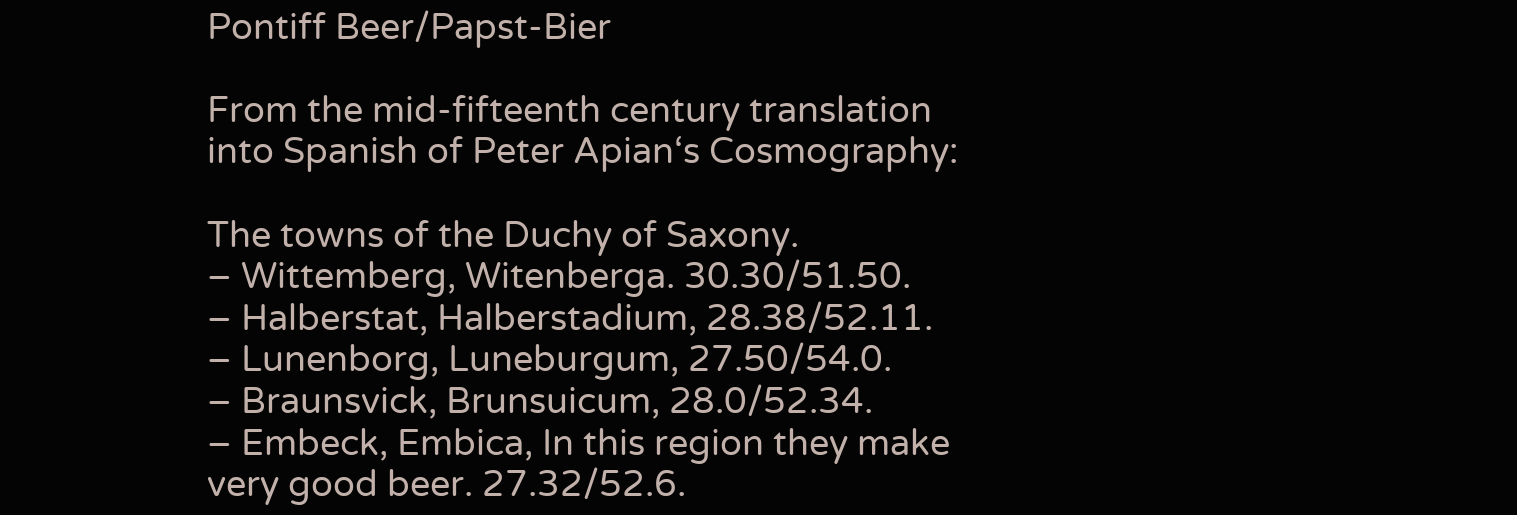Pontiff Beer/Papst-Bier

From the mid-fifteenth century translation into Spanish of Peter Apian‘s Cosmography:

The towns of the Duchy of Saxony.
– Wittemberg, Witenberga. 30.30/51.50.
– Halberstat, Halberstadium, 28.38/52.11.
– Lunenborg, Luneburgum, 27.50/54.0.
– Braunsvick, Brunsuicum, 28.0/52.34.
– Embeck, Embica, In this region they make very good beer. 27.32/52.6.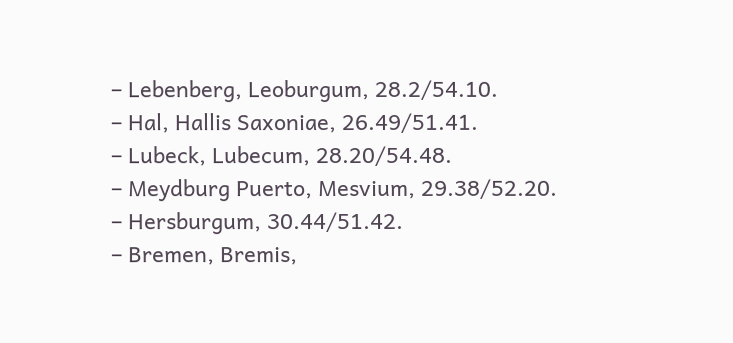– Lebenberg, Leoburgum, 28.2/54.10.
– Hal, Hallis Saxoniae, 26.49/51.41.
– Lubeck, Lubecum, 28.20/54.48.
– Meydburg Puerto, Mesvium, 29.38/52.20.
– Hersburgum, 30.44/51.42.
– Bremen, Bremis,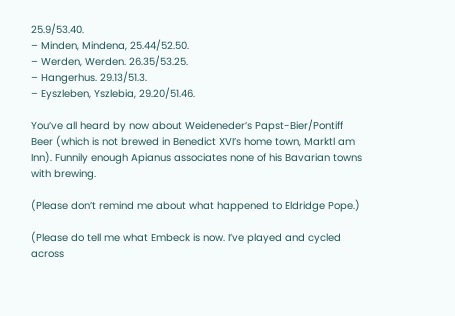25.9/53.40.
– Minden, Mindena, 25.44/52.50.
– Werden, Werden. 26.35/53.25.
– Hangerhus. 29.13/51.3.
– Eyszleben, Yszlebia, 29.20/51.46.

You’ve all heard by now about Weideneder’s Papst-Bier/Pontiff Beer (which is not brewed in Benedict XVI’s home town, Marktl am Inn). Funnily enough Apianus associates none of his Bavarian towns with brewing.

(Please don’t remind me about what happened to Eldridge Pope.)

(Please do tell me what Embeck is now. I’ve played and cycled across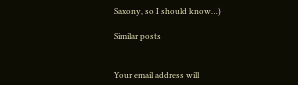Saxony, so I should know…)

Similar posts


Your email address will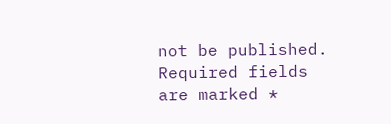not be published. Required fields are marked *